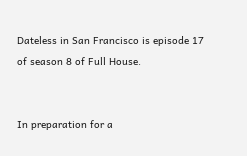Dateless in San Francisco is episode 17 of season 8 of Full House.


In preparation for a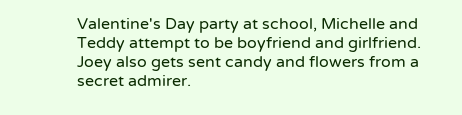Valentine's Day party at school, Michelle and Teddy attempt to be boyfriend and girlfriend. Joey also gets sent candy and flowers from a secret admirer.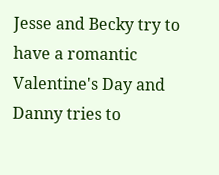Jesse and Becky try to have a romantic Valentine's Day and Danny tries to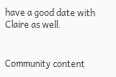have a good date with Claire as well.


Community content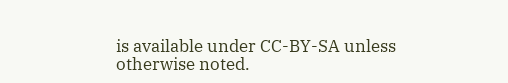is available under CC-BY-SA unless otherwise noted.